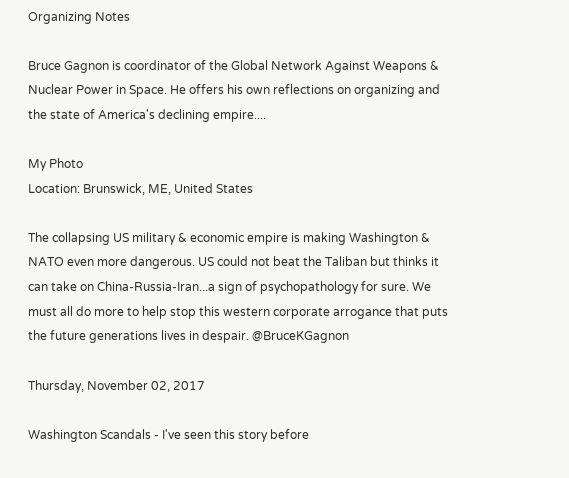Organizing Notes

Bruce Gagnon is coordinator of the Global Network Against Weapons & Nuclear Power in Space. He offers his own reflections on organizing and the state of America's declining empire....

My Photo
Location: Brunswick, ME, United States

The collapsing US military & economic empire is making Washington & NATO even more dangerous. US could not beat the Taliban but thinks it can take on China-Russia-Iran...a sign of psychopathology for sure. We must all do more to help stop this western corporate arrogance that puts the future generations lives in despair. @BruceKGagnon

Thursday, November 02, 2017

Washington Scandals - I've seen this story before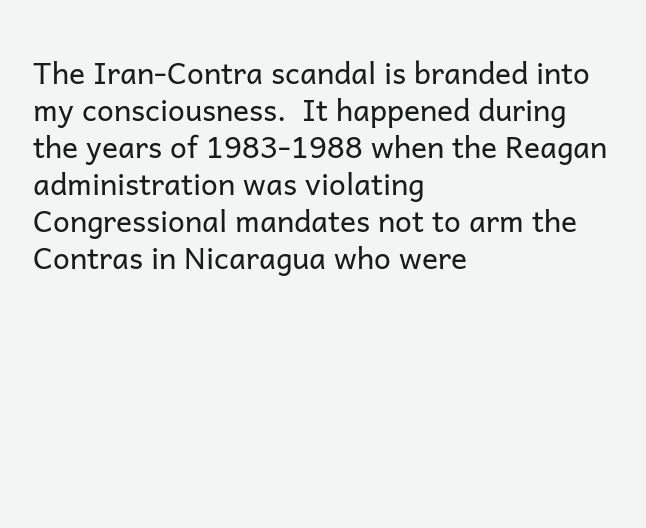The Iran-Contra scandal is branded into my consciousness.  It happened during the years of 1983-1988 when the Reagan administration was violating Congressional mandates not to arm the Contras in Nicaragua who were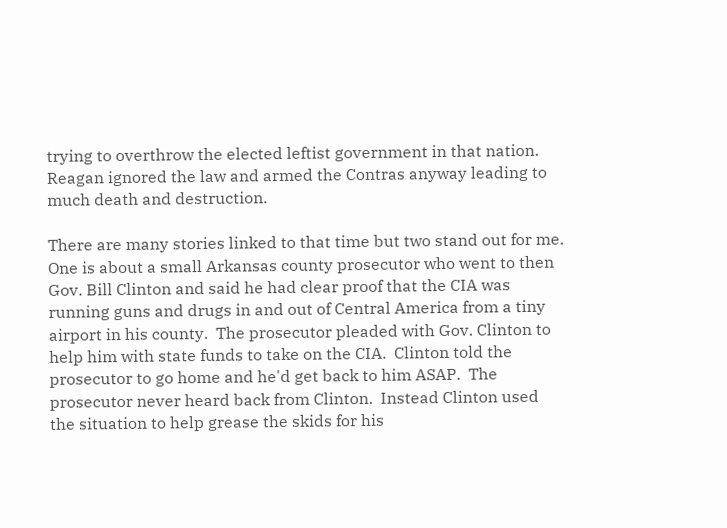trying to overthrow the elected leftist government in that nation.  Reagan ignored the law and armed the Contras anyway leading to much death and destruction.

There are many stories linked to that time but two stand out for me.  One is about a small Arkansas county prosecutor who went to then Gov. Bill Clinton and said he had clear proof that the CIA was running guns and drugs in and out of Central America from a tiny airport in his county.  The prosecutor pleaded with Gov. Clinton to help him with state funds to take on the CIA.  Clinton told the prosecutor to go home and he'd get back to him ASAP.  The prosecutor never heard back from Clinton.  Instead Clinton used the situation to help grease the skids for his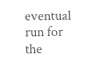eventual run for the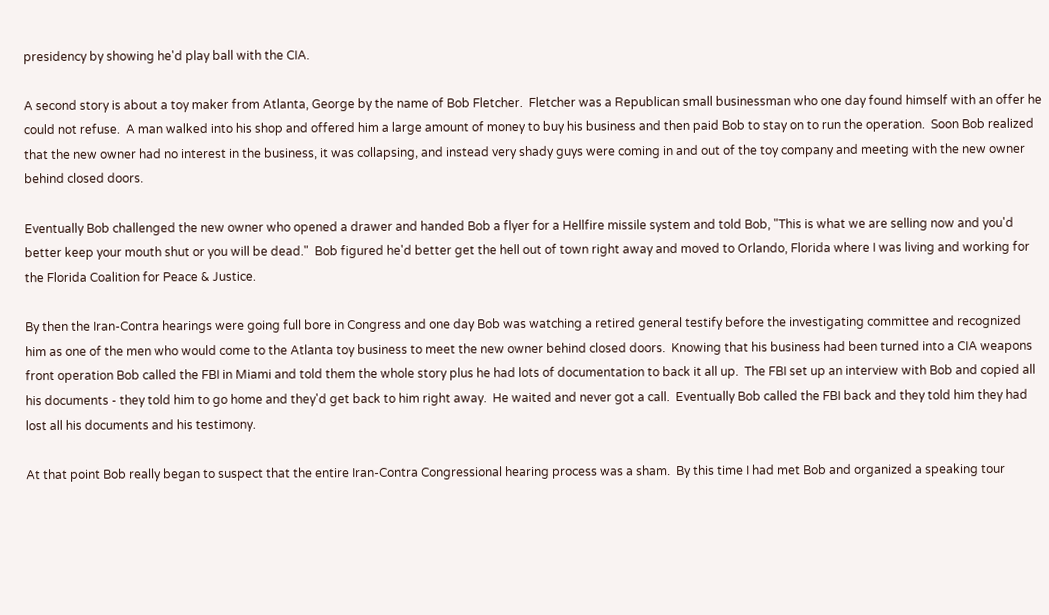presidency by showing he'd play ball with the CIA.

A second story is about a toy maker from Atlanta, George by the name of Bob Fletcher.  Fletcher was a Republican small businessman who one day found himself with an offer he could not refuse.  A man walked into his shop and offered him a large amount of money to buy his business and then paid Bob to stay on to run the operation.  Soon Bob realized that the new owner had no interest in the business, it was collapsing, and instead very shady guys were coming in and out of the toy company and meeting with the new owner behind closed doors.

Eventually Bob challenged the new owner who opened a drawer and handed Bob a flyer for a Hellfire missile system and told Bob, "This is what we are selling now and you'd better keep your mouth shut or you will be dead."  Bob figured he'd better get the hell out of town right away and moved to Orlando, Florida where I was living and working for the Florida Coalition for Peace & Justice.

By then the Iran-Contra hearings were going full bore in Congress and one day Bob was watching a retired general testify before the investigating committee and recognized him as one of the men who would come to the Atlanta toy business to meet the new owner behind closed doors.  Knowing that his business had been turned into a CIA weapons front operation Bob called the FBI in Miami and told them the whole story plus he had lots of documentation to back it all up.  The FBI set up an interview with Bob and copied all his documents - they told him to go home and they'd get back to him right away.  He waited and never got a call.  Eventually Bob called the FBI back and they told him they had lost all his documents and his testimony.

At that point Bob really began to suspect that the entire Iran-Contra Congressional hearing process was a sham.  By this time I had met Bob and organized a speaking tour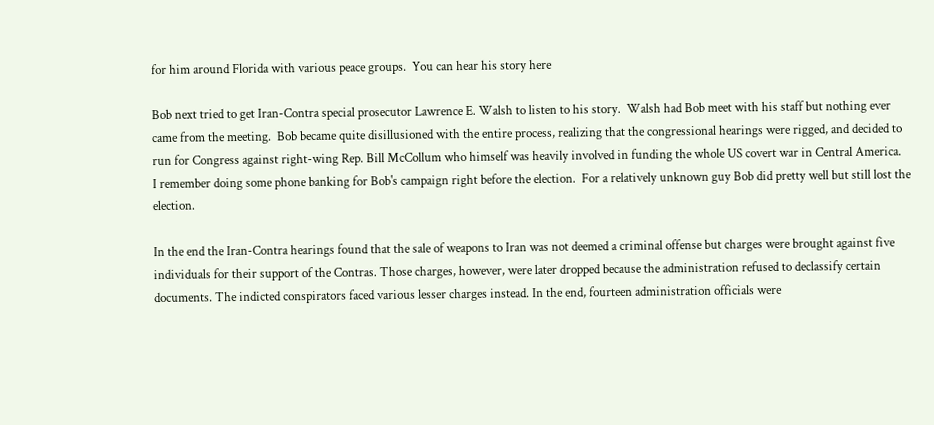for him around Florida with various peace groups.  You can hear his story here

Bob next tried to get Iran-Contra special prosecutor Lawrence E. Walsh to listen to his story.  Walsh had Bob meet with his staff but nothing ever came from the meeting.  Bob became quite disillusioned with the entire process, realizing that the congressional hearings were rigged, and decided to run for Congress against right-wing Rep. Bill McCollum who himself was heavily involved in funding the whole US covert war in Central America.  I remember doing some phone banking for Bob's campaign right before the election.  For a relatively unknown guy Bob did pretty well but still lost the election.

In the end the Iran-Contra hearings found that the sale of weapons to Iran was not deemed a criminal offense but charges were brought against five individuals for their support of the Contras. Those charges, however, were later dropped because the administration refused to declassify certain documents. The indicted conspirators faced various lesser charges instead. In the end, fourteen administration officials were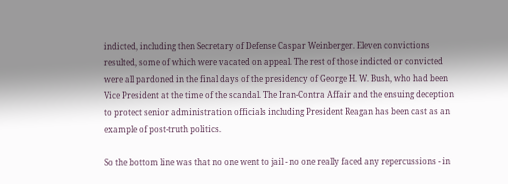indicted, including then Secretary of Defense Caspar Weinberger. Eleven convictions resulted, some of which were vacated on appeal. The rest of those indicted or convicted were all pardoned in the final days of the presidency of George H. W. Bush, who had been Vice President at the time of the scandal. The Iran-Contra Affair and the ensuing deception to protect senior administration officials including President Reagan has been cast as an example of post-truth politics.

So the bottom line was that no one went to jail - no one really faced any repercussions - in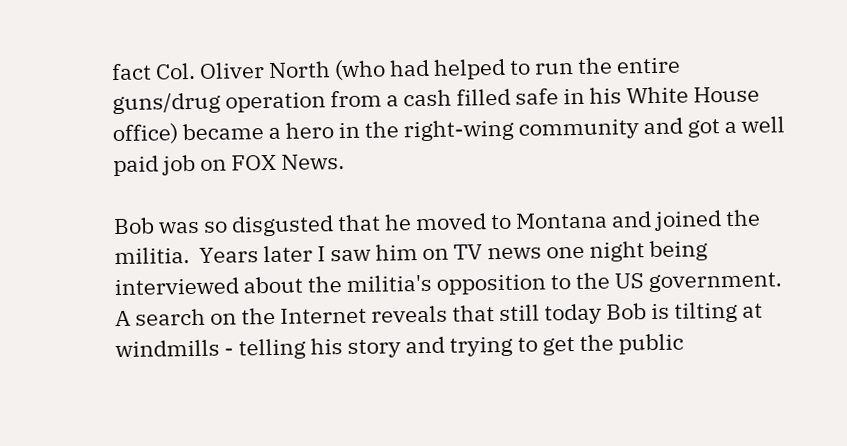fact Col. Oliver North (who had helped to run the entire guns/drug operation from a cash filled safe in his White House office) became a hero in the right-wing community and got a well paid job on FOX News.

Bob was so disgusted that he moved to Montana and joined the militia.  Years later I saw him on TV news one night being interviewed about the militia's opposition to the US government.  A search on the Internet reveals that still today Bob is tilting at windmills - telling his story and trying to get the public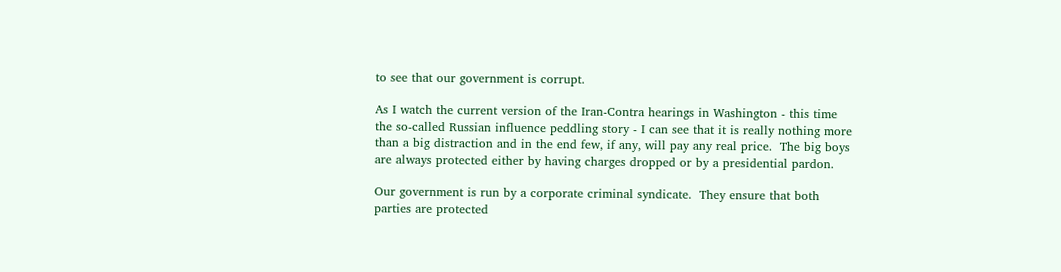to see that our government is corrupt.

As I watch the current version of the Iran-Contra hearings in Washington - this time the so-called Russian influence peddling story - I can see that it is really nothing more than a big distraction and in the end few, if any, will pay any real price.  The big boys are always protected either by having charges dropped or by a presidential pardon.

Our government is run by a corporate criminal syndicate.  They ensure that both parties are protected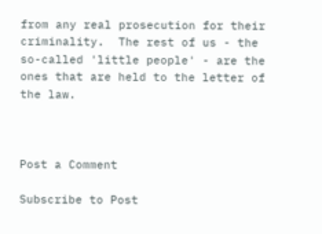from any real prosecution for their criminality.  The rest of us - the so-called 'little people' - are the ones that are held to the letter of the law.



Post a Comment

Subscribe to Post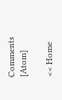Comments [Atom]

<< Home